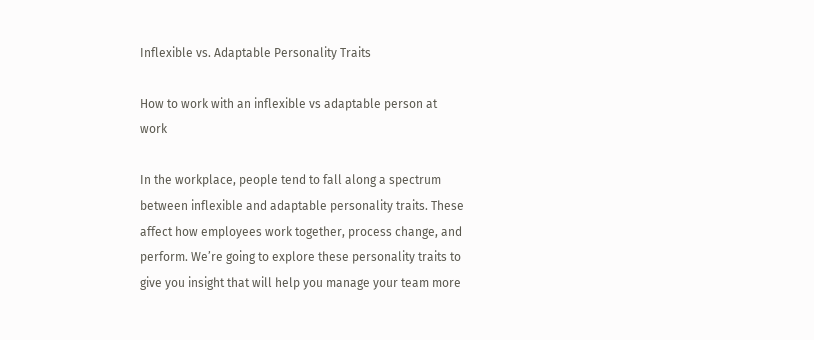Inflexible vs. Adaptable Personality Traits

How to work with an inflexible vs adaptable person at work

In the workplace, people tend to fall along a spectrum between inflexible and adaptable personality traits. These affect how employees work together, process change, and perform. We’re going to explore these personality traits to give you insight that will help you manage your team more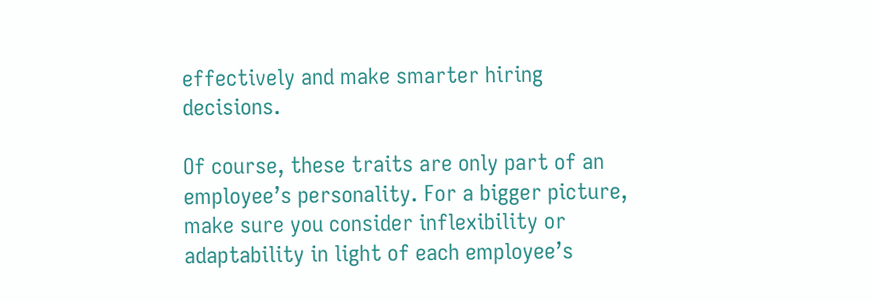effectively and make smarter hiring decisions.

Of course, these traits are only part of an employee’s personality. For a bigger picture, make sure you consider inflexibility or adaptability in light of each employee’s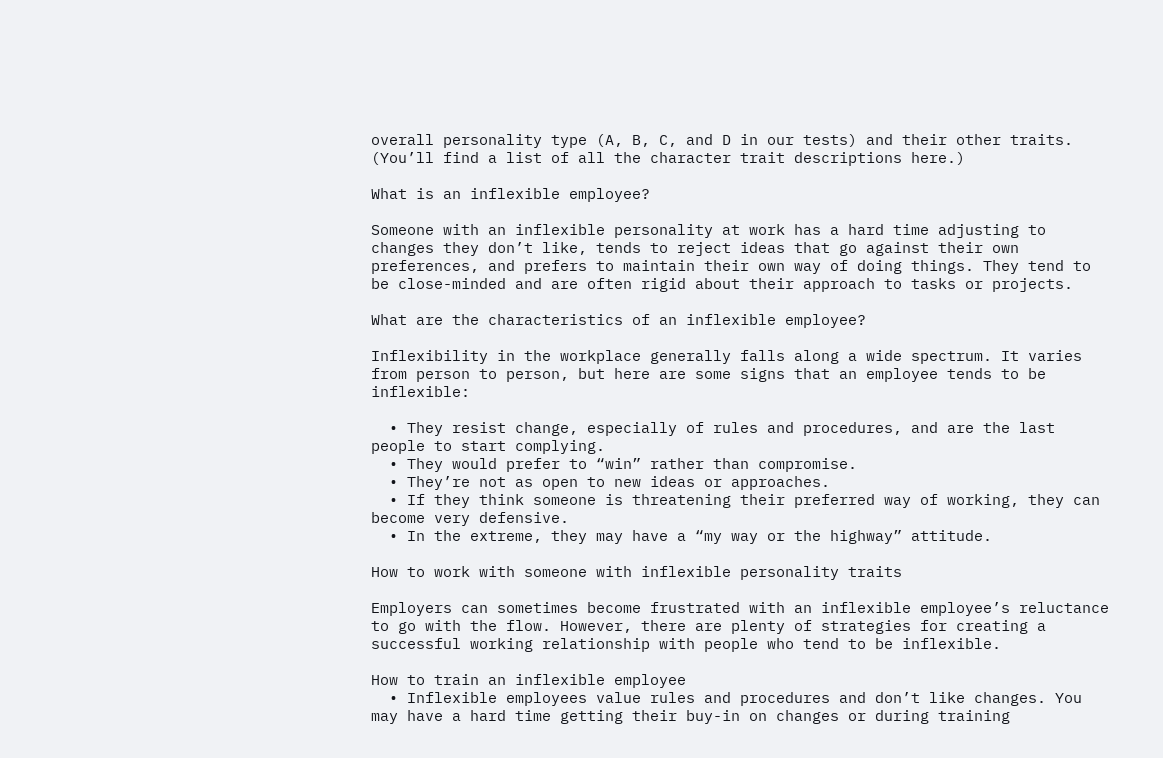overall personality type (A, B, C, and D in our tests) and their other traits. (You’ll find a list of all the character trait descriptions here.)

What is an inflexible employee?

Someone with an inflexible personality at work has a hard time adjusting to changes they don’t like, tends to reject ideas that go against their own preferences, and prefers to maintain their own way of doing things. They tend to be close-minded and are often rigid about their approach to tasks or projects.

What are the characteristics of an inflexible employee?

Inflexibility in the workplace generally falls along a wide spectrum. It varies from person to person, but here are some signs that an employee tends to be inflexible:

  • They resist change, especially of rules and procedures, and are the last people to start complying.
  • They would prefer to “win” rather than compromise.
  • They’re not as open to new ideas or approaches.
  • If they think someone is threatening their preferred way of working, they can become very defensive.
  • In the extreme, they may have a “my way or the highway” attitude.

How to work with someone with inflexible personality traits

Employers can sometimes become frustrated with an inflexible employee’s reluctance to go with the flow. However, there are plenty of strategies for creating a successful working relationship with people who tend to be inflexible.

How to train an inflexible employee
  • Inflexible employees value rules and procedures and don’t like changes. You may have a hard time getting their buy-in on changes or during training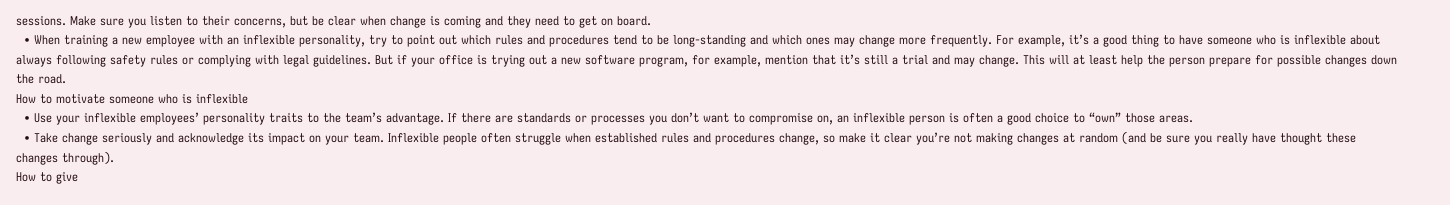sessions. Make sure you listen to their concerns, but be clear when change is coming and they need to get on board.
  • When training a new employee with an inflexible personality, try to point out which rules and procedures tend to be long-standing and which ones may change more frequently. For example, it’s a good thing to have someone who is inflexible about always following safety rules or complying with legal guidelines. But if your office is trying out a new software program, for example, mention that it’s still a trial and may change. This will at least help the person prepare for possible changes down the road.
How to motivate someone who is inflexible
  • Use your inflexible employees’ personality traits to the team’s advantage. If there are standards or processes you don’t want to compromise on, an inflexible person is often a good choice to “own” those areas.
  • Take change seriously and acknowledge its impact on your team. Inflexible people often struggle when established rules and procedures change, so make it clear you’re not making changes at random (and be sure you really have thought these changes through).
How to give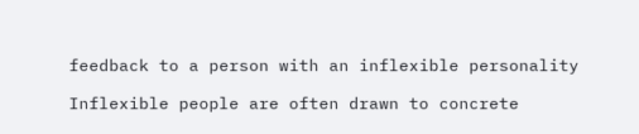feedback to a person with an inflexible personality

Inflexible people are often drawn to concrete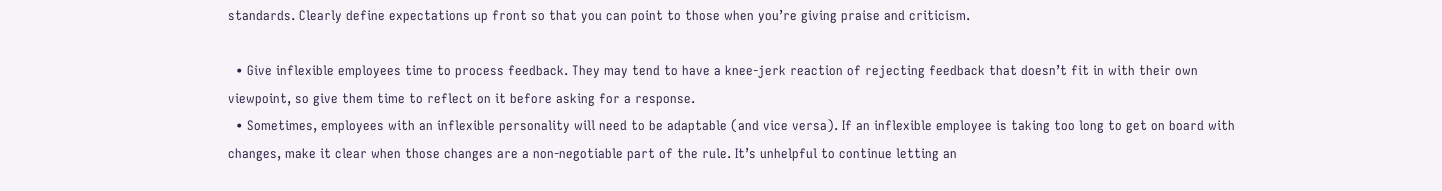standards. Clearly define expectations up front so that you can point to those when you’re giving praise and criticism.

  • Give inflexible employees time to process feedback. They may tend to have a knee-jerk reaction of rejecting feedback that doesn’t fit in with their own viewpoint, so give them time to reflect on it before asking for a response.
  • Sometimes, employees with an inflexible personality will need to be adaptable (and vice versa). If an inflexible employee is taking too long to get on board with changes, make it clear when those changes are a non-negotiable part of the rule. It’s unhelpful to continue letting an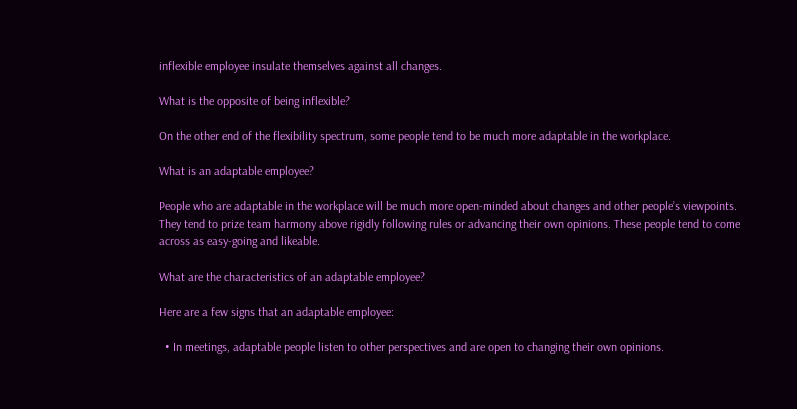inflexible employee insulate themselves against all changes.

What is the opposite of being inflexible?

On the other end of the flexibility spectrum, some people tend to be much more adaptable in the workplace.

What is an adaptable employee?

People who are adaptable in the workplace will be much more open-minded about changes and other people’s viewpoints. They tend to prize team harmony above rigidly following rules or advancing their own opinions. These people tend to come across as easy-going and likeable.

What are the characteristics of an adaptable employee?

Here are a few signs that an adaptable employee:

  • In meetings, adaptable people listen to other perspectives and are open to changing their own opinions.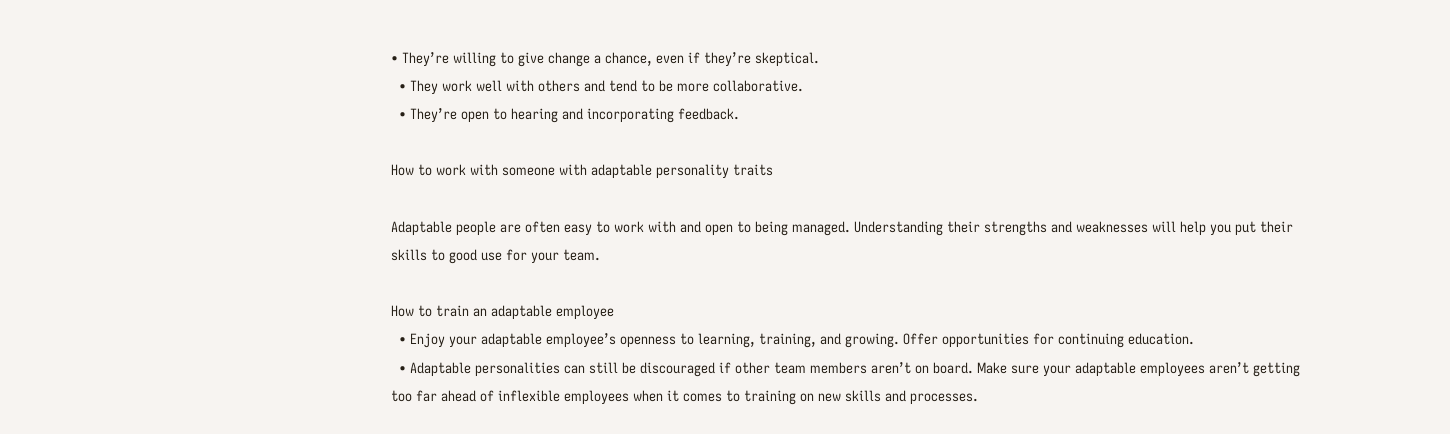• They’re willing to give change a chance, even if they’re skeptical.
  • They work well with others and tend to be more collaborative.
  • They’re open to hearing and incorporating feedback.

How to work with someone with adaptable personality traits

Adaptable people are often easy to work with and open to being managed. Understanding their strengths and weaknesses will help you put their skills to good use for your team.

How to train an adaptable employee
  • Enjoy your adaptable employee’s openness to learning, training, and growing. Offer opportunities for continuing education.
  • Adaptable personalities can still be discouraged if other team members aren’t on board. Make sure your adaptable employees aren’t getting too far ahead of inflexible employees when it comes to training on new skills and processes.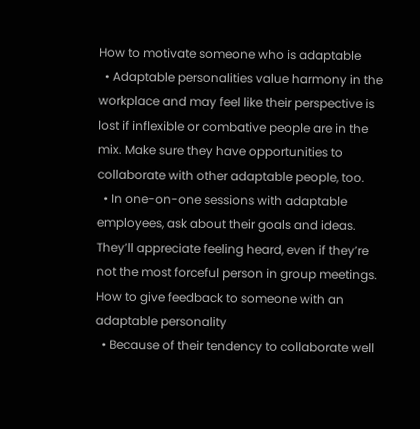How to motivate someone who is adaptable
  • Adaptable personalities value harmony in the workplace and may feel like their perspective is lost if inflexible or combative people are in the mix. Make sure they have opportunities to collaborate with other adaptable people, too.
  • In one-on-one sessions with adaptable employees, ask about their goals and ideas. They’ll appreciate feeling heard, even if they’re not the most forceful person in group meetings.
How to give feedback to someone with an adaptable personality
  • Because of their tendency to collaborate well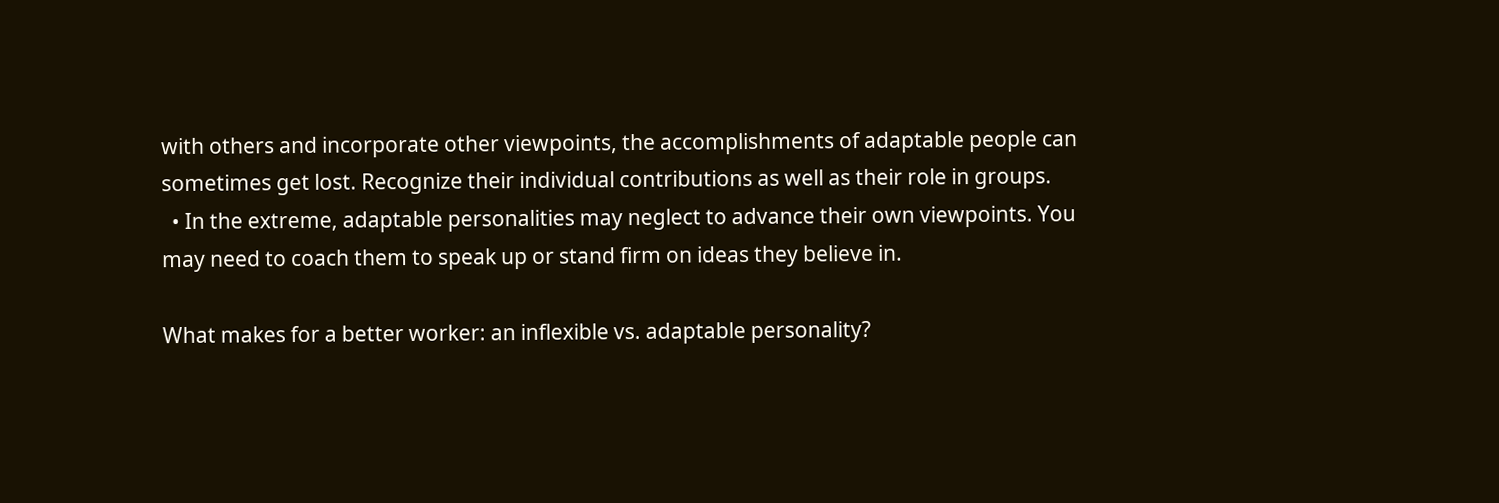with others and incorporate other viewpoints, the accomplishments of adaptable people can sometimes get lost. Recognize their individual contributions as well as their role in groups.
  • In the extreme, adaptable personalities may neglect to advance their own viewpoints. You may need to coach them to speak up or stand firm on ideas they believe in.

What makes for a better worker: an inflexible vs. adaptable personality?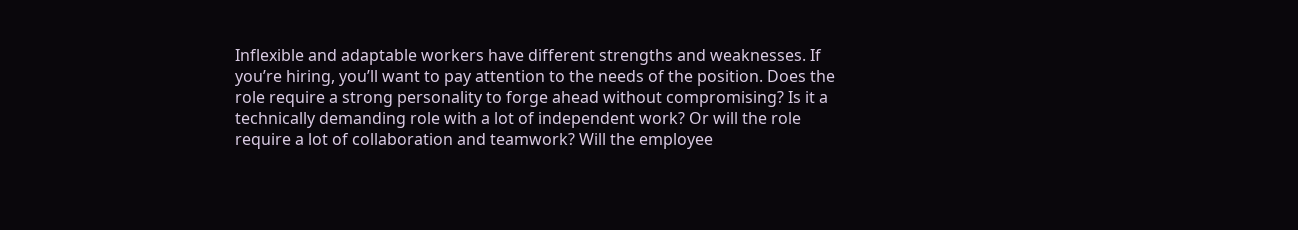Inflexible and adaptable workers have different strengths and weaknesses. If you’re hiring, you’ll want to pay attention to the needs of the position. Does the role require a strong personality to forge ahead without compromising? Is it a technically demanding role with a lot of independent work? Or will the role require a lot of collaboration and teamwork? Will the employee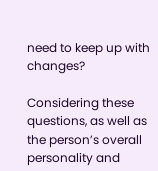need to keep up with changes?

Considering these questions, as well as the person’s overall personality and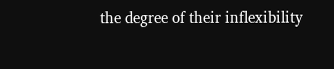the degree of their inflexibility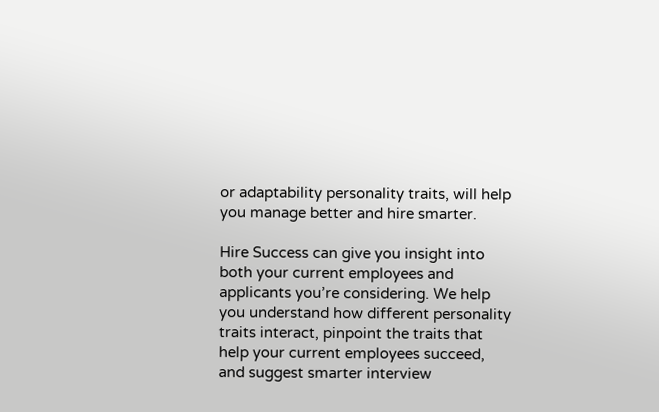or adaptability personality traits, will help you manage better and hire smarter.

Hire Success can give you insight into both your current employees and applicants you’re considering. We help you understand how different personality traits interact, pinpoint the traits that help your current employees succeed, and suggest smarter interview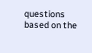questions based on the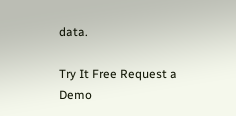data.

Try It Free Request a Demo